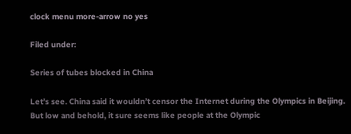clock menu more-arrow no yes

Filed under:

Series of tubes blocked in China

Let’s see. China said it wouldn’t censor the Internet during the Olympics in Beijing. But low and behold, it sure seems like people at the Olympic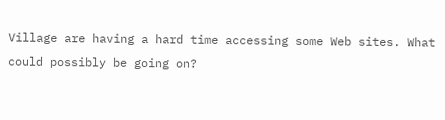Village are having a hard time accessing some Web sites. What could possibly be going on?